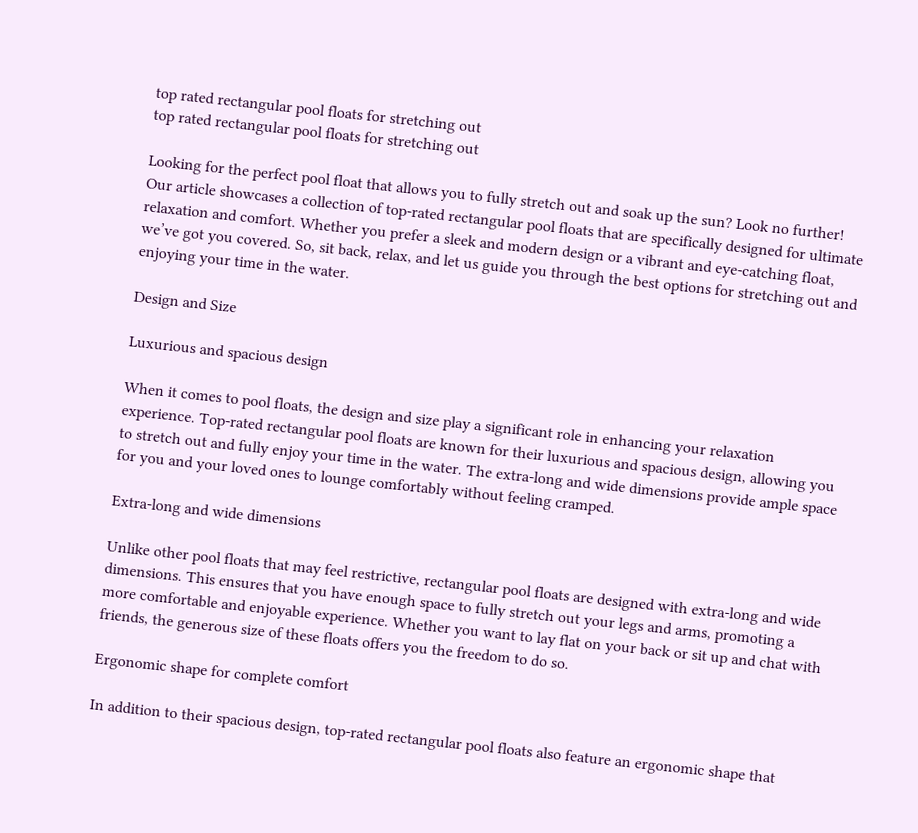top rated rectangular pool floats for stretching out
top rated rectangular pool floats for stretching out

Looking for the perfect pool float that allows you to fully stretch out and soak up the sun? Look no further! Our article showcases a collection of top-rated rectangular pool floats that are specifically designed for ultimate relaxation and comfort. Whether you prefer a sleek and modern design or a vibrant and eye-catching float, we’ve got you covered. So, sit back, relax, and let us guide you through the best options for stretching out and enjoying your time in the water.

Design and Size

Luxurious and spacious design

When it comes to pool floats, the design and size play a significant role in enhancing your relaxation experience. Top-rated rectangular pool floats are known for their luxurious and spacious design, allowing you to stretch out and fully enjoy your time in the water. The extra-long and wide dimensions provide ample space for you and your loved ones to lounge comfortably without feeling cramped.

Extra-long and wide dimensions

Unlike other pool floats that may feel restrictive, rectangular pool floats are designed with extra-long and wide dimensions. This ensures that you have enough space to fully stretch out your legs and arms, promoting a more comfortable and enjoyable experience. Whether you want to lay flat on your back or sit up and chat with friends, the generous size of these floats offers you the freedom to do so.

Ergonomic shape for complete comfort

In addition to their spacious design, top-rated rectangular pool floats also feature an ergonomic shape that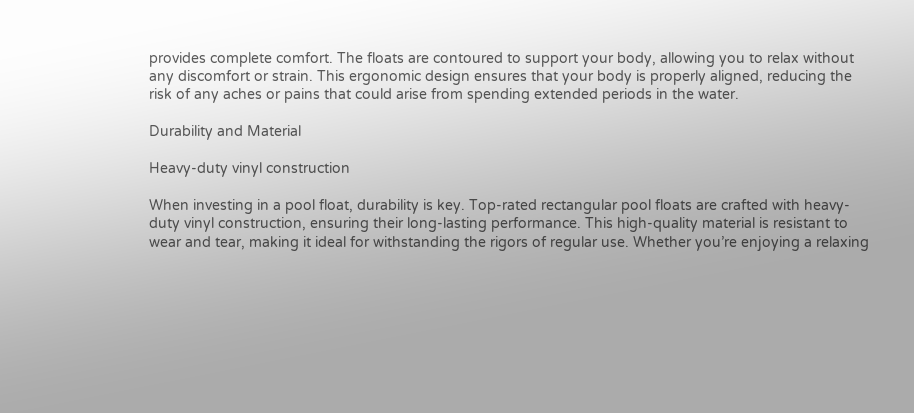provides complete comfort. The floats are contoured to support your body, allowing you to relax without any discomfort or strain. This ergonomic design ensures that your body is properly aligned, reducing the risk of any aches or pains that could arise from spending extended periods in the water.

Durability and Material

Heavy-duty vinyl construction

When investing in a pool float, durability is key. Top-rated rectangular pool floats are crafted with heavy-duty vinyl construction, ensuring their long-lasting performance. This high-quality material is resistant to wear and tear, making it ideal for withstanding the rigors of regular use. Whether you’re enjoying a relaxing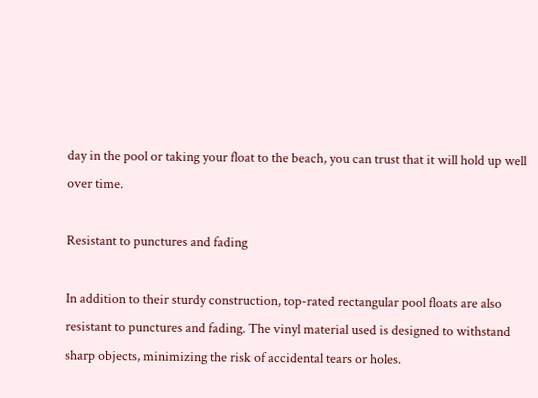day in the pool or taking your float to the beach, you can trust that it will hold up well over time.

Resistant to punctures and fading

In addition to their sturdy construction, top-rated rectangular pool floats are also resistant to punctures and fading. The vinyl material used is designed to withstand sharp objects, minimizing the risk of accidental tears or holes.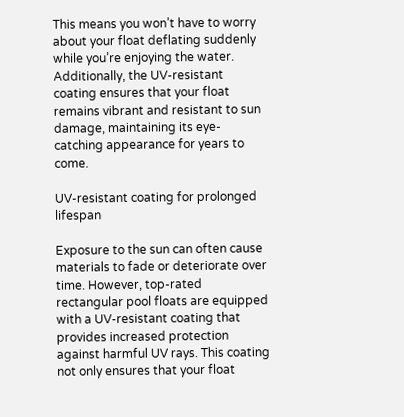This means you won’t have to worry about your float deflating suddenly while you’re enjoying the water. Additionally, the UV-resistant coating ensures that your float remains vibrant and resistant to sun damage, maintaining its eye-catching appearance for years to come.

UV-resistant coating for prolonged lifespan

Exposure to the sun can often cause materials to fade or deteriorate over time. However, top-rated rectangular pool floats are equipped with a UV-resistant coating that provides increased protection against harmful UV rays. This coating not only ensures that your float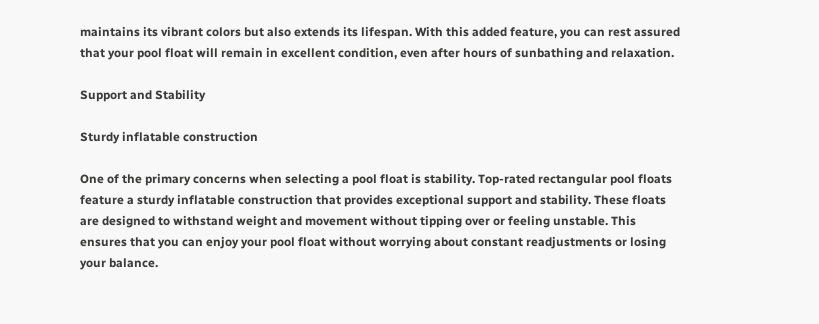maintains its vibrant colors but also extends its lifespan. With this added feature, you can rest assured that your pool float will remain in excellent condition, even after hours of sunbathing and relaxation.

Support and Stability

Sturdy inflatable construction

One of the primary concerns when selecting a pool float is stability. Top-rated rectangular pool floats feature a sturdy inflatable construction that provides exceptional support and stability. These floats are designed to withstand weight and movement without tipping over or feeling unstable. This ensures that you can enjoy your pool float without worrying about constant readjustments or losing your balance.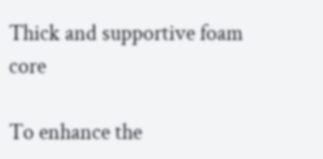Thick and supportive foam core

To enhance the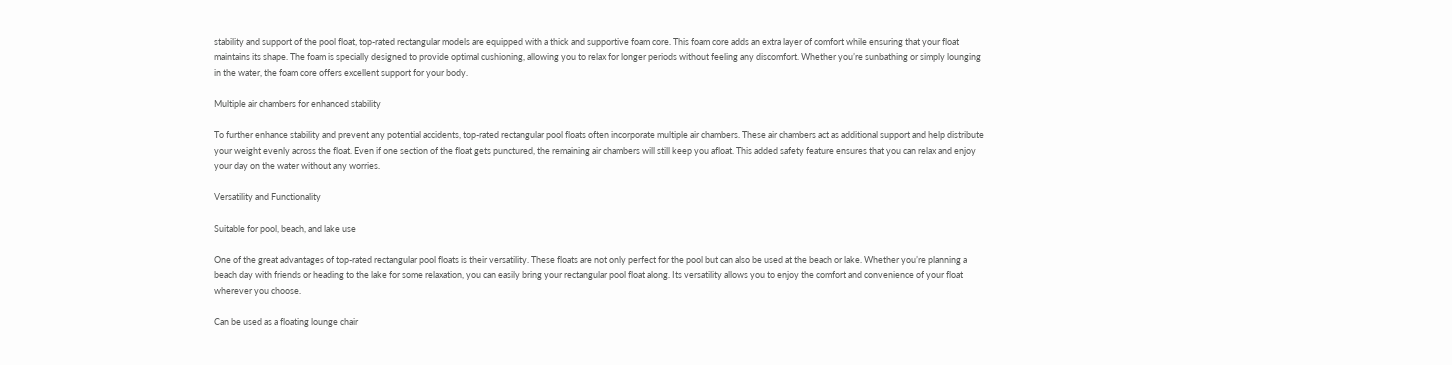stability and support of the pool float, top-rated rectangular models are equipped with a thick and supportive foam core. This foam core adds an extra layer of comfort while ensuring that your float maintains its shape. The foam is specially designed to provide optimal cushioning, allowing you to relax for longer periods without feeling any discomfort. Whether you’re sunbathing or simply lounging in the water, the foam core offers excellent support for your body.

Multiple air chambers for enhanced stability

To further enhance stability and prevent any potential accidents, top-rated rectangular pool floats often incorporate multiple air chambers. These air chambers act as additional support and help distribute your weight evenly across the float. Even if one section of the float gets punctured, the remaining air chambers will still keep you afloat. This added safety feature ensures that you can relax and enjoy your day on the water without any worries.

Versatility and Functionality

Suitable for pool, beach, and lake use

One of the great advantages of top-rated rectangular pool floats is their versatility. These floats are not only perfect for the pool but can also be used at the beach or lake. Whether you’re planning a beach day with friends or heading to the lake for some relaxation, you can easily bring your rectangular pool float along. Its versatility allows you to enjoy the comfort and convenience of your float wherever you choose.

Can be used as a floating lounge chair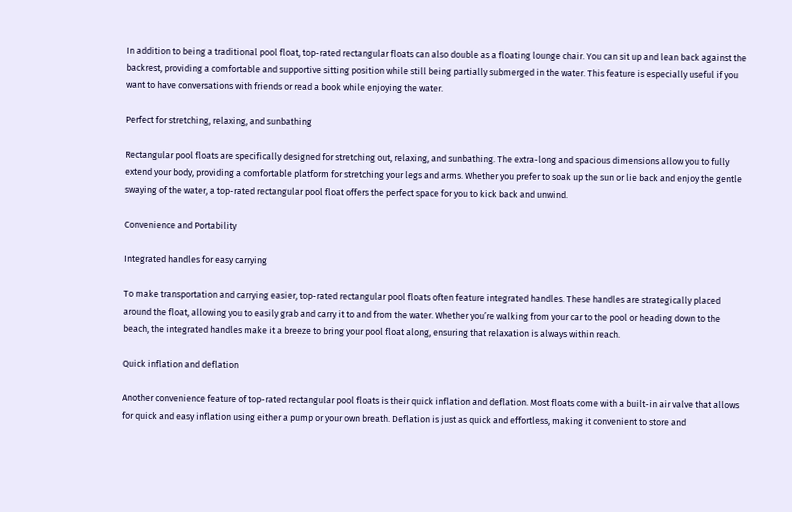In addition to being a traditional pool float, top-rated rectangular floats can also double as a floating lounge chair. You can sit up and lean back against the backrest, providing a comfortable and supportive sitting position while still being partially submerged in the water. This feature is especially useful if you want to have conversations with friends or read a book while enjoying the water.

Perfect for stretching, relaxing, and sunbathing

Rectangular pool floats are specifically designed for stretching out, relaxing, and sunbathing. The extra-long and spacious dimensions allow you to fully extend your body, providing a comfortable platform for stretching your legs and arms. Whether you prefer to soak up the sun or lie back and enjoy the gentle swaying of the water, a top-rated rectangular pool float offers the perfect space for you to kick back and unwind.

Convenience and Portability

Integrated handles for easy carrying

To make transportation and carrying easier, top-rated rectangular pool floats often feature integrated handles. These handles are strategically placed around the float, allowing you to easily grab and carry it to and from the water. Whether you’re walking from your car to the pool or heading down to the beach, the integrated handles make it a breeze to bring your pool float along, ensuring that relaxation is always within reach.

Quick inflation and deflation

Another convenience feature of top-rated rectangular pool floats is their quick inflation and deflation. Most floats come with a built-in air valve that allows for quick and easy inflation using either a pump or your own breath. Deflation is just as quick and effortless, making it convenient to store and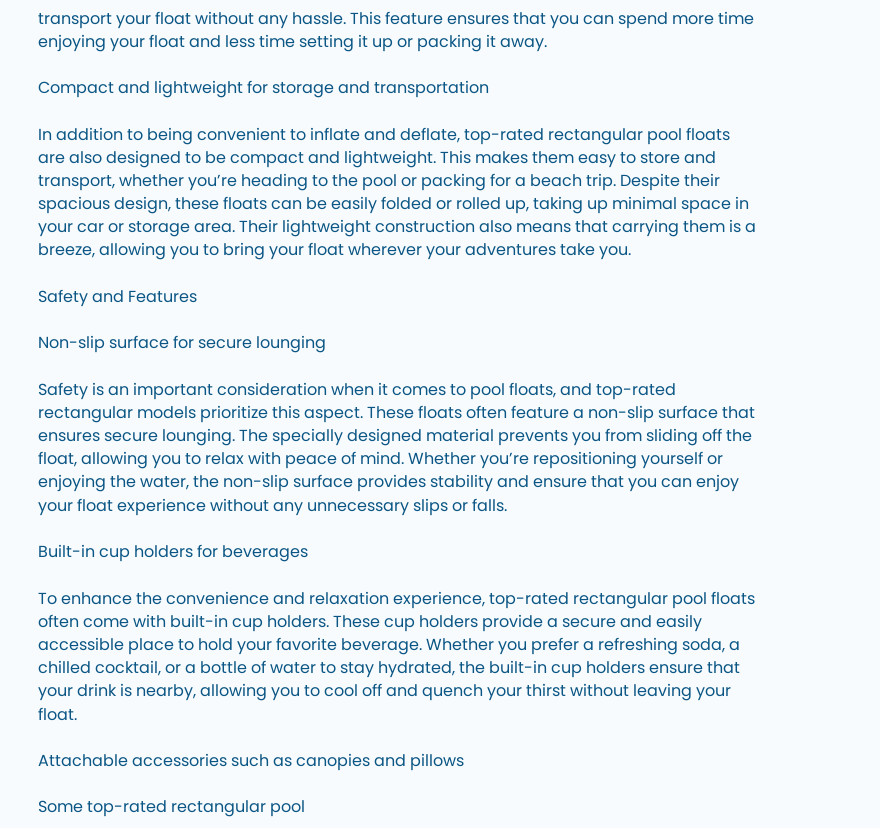transport your float without any hassle. This feature ensures that you can spend more time enjoying your float and less time setting it up or packing it away.

Compact and lightweight for storage and transportation

In addition to being convenient to inflate and deflate, top-rated rectangular pool floats are also designed to be compact and lightweight. This makes them easy to store and transport, whether you’re heading to the pool or packing for a beach trip. Despite their spacious design, these floats can be easily folded or rolled up, taking up minimal space in your car or storage area. Their lightweight construction also means that carrying them is a breeze, allowing you to bring your float wherever your adventures take you.

Safety and Features

Non-slip surface for secure lounging

Safety is an important consideration when it comes to pool floats, and top-rated rectangular models prioritize this aspect. These floats often feature a non-slip surface that ensures secure lounging. The specially designed material prevents you from sliding off the float, allowing you to relax with peace of mind. Whether you’re repositioning yourself or enjoying the water, the non-slip surface provides stability and ensure that you can enjoy your float experience without any unnecessary slips or falls.

Built-in cup holders for beverages

To enhance the convenience and relaxation experience, top-rated rectangular pool floats often come with built-in cup holders. These cup holders provide a secure and easily accessible place to hold your favorite beverage. Whether you prefer a refreshing soda, a chilled cocktail, or a bottle of water to stay hydrated, the built-in cup holders ensure that your drink is nearby, allowing you to cool off and quench your thirst without leaving your float.

Attachable accessories such as canopies and pillows

Some top-rated rectangular pool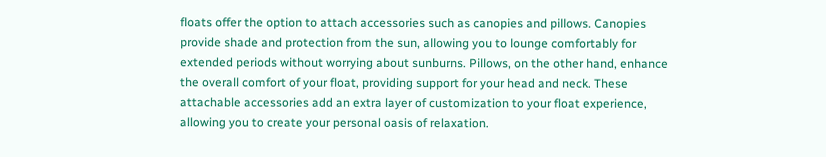floats offer the option to attach accessories such as canopies and pillows. Canopies provide shade and protection from the sun, allowing you to lounge comfortably for extended periods without worrying about sunburns. Pillows, on the other hand, enhance the overall comfort of your float, providing support for your head and neck. These attachable accessories add an extra layer of customization to your float experience, allowing you to create your personal oasis of relaxation.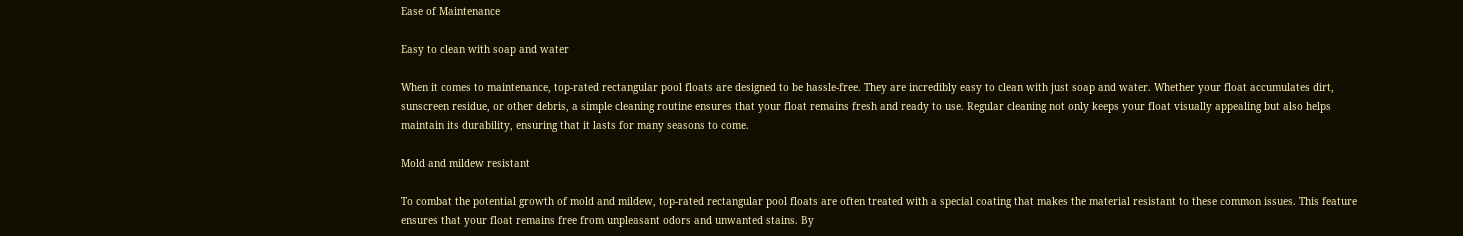Ease of Maintenance

Easy to clean with soap and water

When it comes to maintenance, top-rated rectangular pool floats are designed to be hassle-free. They are incredibly easy to clean with just soap and water. Whether your float accumulates dirt, sunscreen residue, or other debris, a simple cleaning routine ensures that your float remains fresh and ready to use. Regular cleaning not only keeps your float visually appealing but also helps maintain its durability, ensuring that it lasts for many seasons to come.

Mold and mildew resistant

To combat the potential growth of mold and mildew, top-rated rectangular pool floats are often treated with a special coating that makes the material resistant to these common issues. This feature ensures that your float remains free from unpleasant odors and unwanted stains. By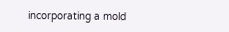incorporating a mold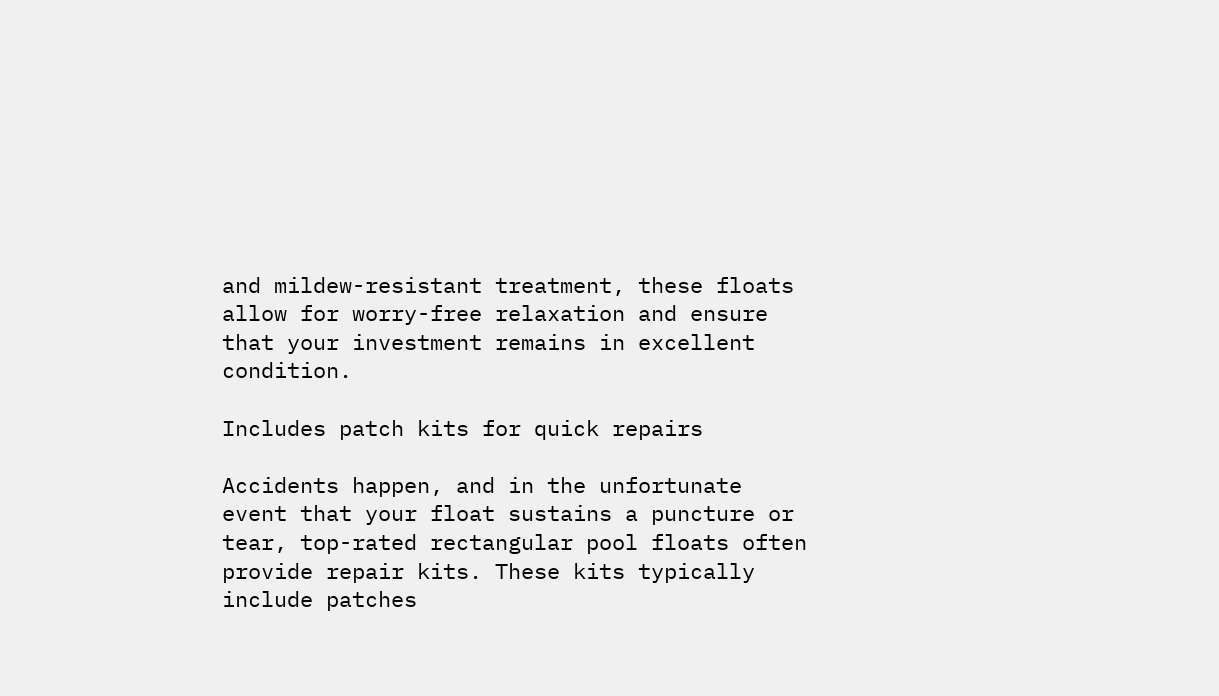and mildew-resistant treatment, these floats allow for worry-free relaxation and ensure that your investment remains in excellent condition.

Includes patch kits for quick repairs

Accidents happen, and in the unfortunate event that your float sustains a puncture or tear, top-rated rectangular pool floats often provide repair kits. These kits typically include patches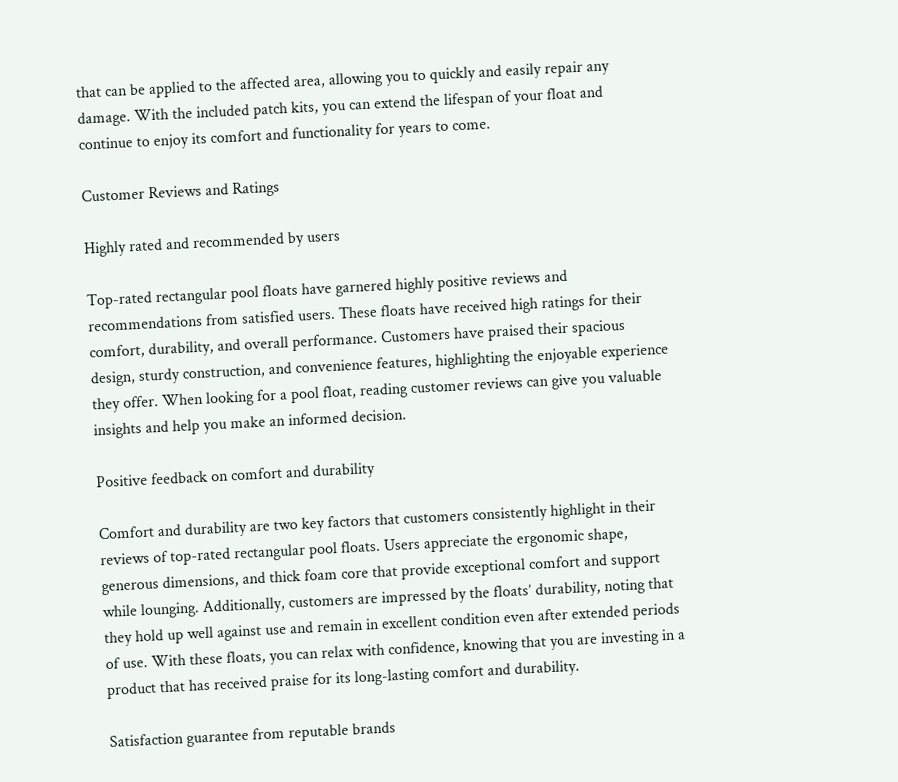that can be applied to the affected area, allowing you to quickly and easily repair any damage. With the included patch kits, you can extend the lifespan of your float and continue to enjoy its comfort and functionality for years to come.

Customer Reviews and Ratings

Highly rated and recommended by users

Top-rated rectangular pool floats have garnered highly positive reviews and recommendations from satisfied users. These floats have received high ratings for their comfort, durability, and overall performance. Customers have praised their spacious design, sturdy construction, and convenience features, highlighting the enjoyable experience they offer. When looking for a pool float, reading customer reviews can give you valuable insights and help you make an informed decision.

Positive feedback on comfort and durability

Comfort and durability are two key factors that customers consistently highlight in their reviews of top-rated rectangular pool floats. Users appreciate the ergonomic shape, generous dimensions, and thick foam core that provide exceptional comfort and support while lounging. Additionally, customers are impressed by the floats’ durability, noting that they hold up well against use and remain in excellent condition even after extended periods of use. With these floats, you can relax with confidence, knowing that you are investing in a product that has received praise for its long-lasting comfort and durability.

Satisfaction guarantee from reputable brands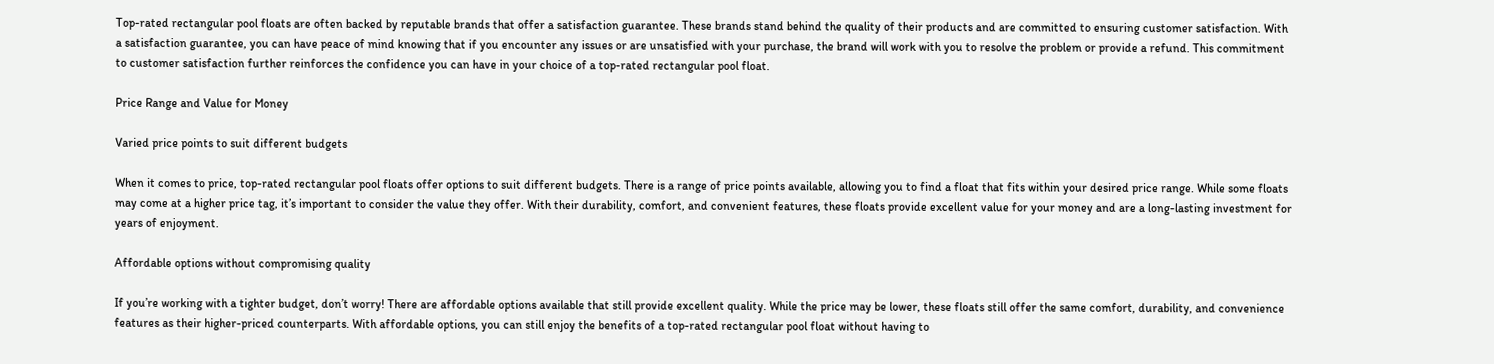Top-rated rectangular pool floats are often backed by reputable brands that offer a satisfaction guarantee. These brands stand behind the quality of their products and are committed to ensuring customer satisfaction. With a satisfaction guarantee, you can have peace of mind knowing that if you encounter any issues or are unsatisfied with your purchase, the brand will work with you to resolve the problem or provide a refund. This commitment to customer satisfaction further reinforces the confidence you can have in your choice of a top-rated rectangular pool float.

Price Range and Value for Money

Varied price points to suit different budgets

When it comes to price, top-rated rectangular pool floats offer options to suit different budgets. There is a range of price points available, allowing you to find a float that fits within your desired price range. While some floats may come at a higher price tag, it’s important to consider the value they offer. With their durability, comfort, and convenient features, these floats provide excellent value for your money and are a long-lasting investment for years of enjoyment.

Affordable options without compromising quality

If you’re working with a tighter budget, don’t worry! There are affordable options available that still provide excellent quality. While the price may be lower, these floats still offer the same comfort, durability, and convenience features as their higher-priced counterparts. With affordable options, you can still enjoy the benefits of a top-rated rectangular pool float without having to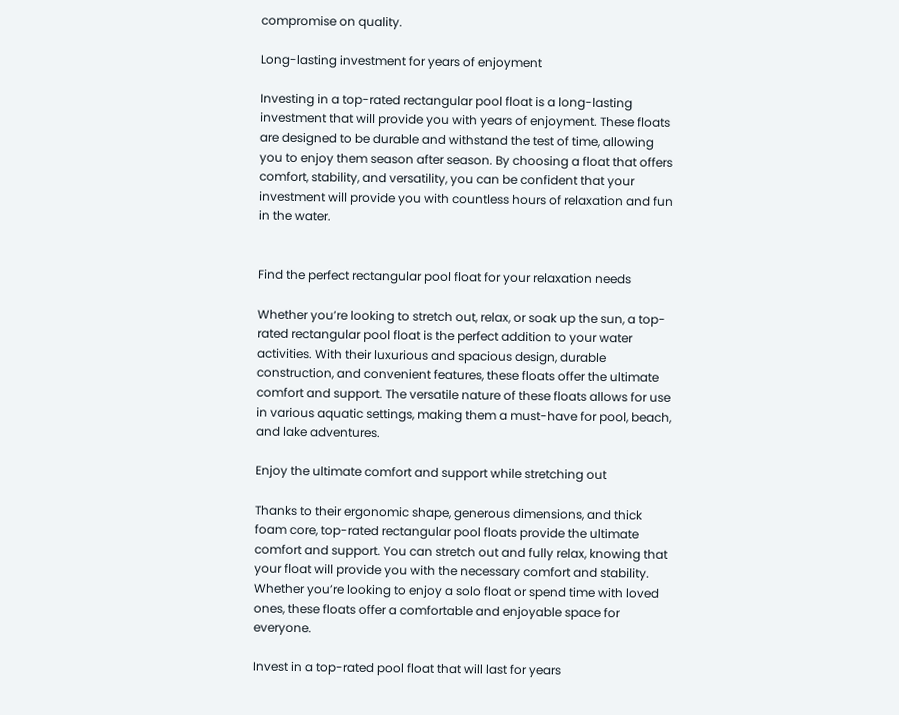compromise on quality.

Long-lasting investment for years of enjoyment

Investing in a top-rated rectangular pool float is a long-lasting investment that will provide you with years of enjoyment. These floats are designed to be durable and withstand the test of time, allowing you to enjoy them season after season. By choosing a float that offers comfort, stability, and versatility, you can be confident that your investment will provide you with countless hours of relaxation and fun in the water.


Find the perfect rectangular pool float for your relaxation needs

Whether you’re looking to stretch out, relax, or soak up the sun, a top-rated rectangular pool float is the perfect addition to your water activities. With their luxurious and spacious design, durable construction, and convenient features, these floats offer the ultimate comfort and support. The versatile nature of these floats allows for use in various aquatic settings, making them a must-have for pool, beach, and lake adventures.

Enjoy the ultimate comfort and support while stretching out

Thanks to their ergonomic shape, generous dimensions, and thick foam core, top-rated rectangular pool floats provide the ultimate comfort and support. You can stretch out and fully relax, knowing that your float will provide you with the necessary comfort and stability. Whether you’re looking to enjoy a solo float or spend time with loved ones, these floats offer a comfortable and enjoyable space for everyone.

Invest in a top-rated pool float that will last for years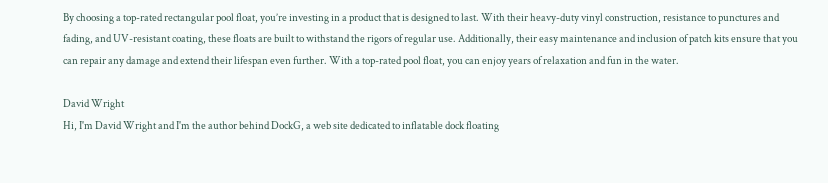By choosing a top-rated rectangular pool float, you’re investing in a product that is designed to last. With their heavy-duty vinyl construction, resistance to punctures and fading, and UV-resistant coating, these floats are built to withstand the rigors of regular use. Additionally, their easy maintenance and inclusion of patch kits ensure that you can repair any damage and extend their lifespan even further. With a top-rated pool float, you can enjoy years of relaxation and fun in the water.

David Wright
Hi, I'm David Wright and I'm the author behind DockG, a web site dedicated to inflatable dock floating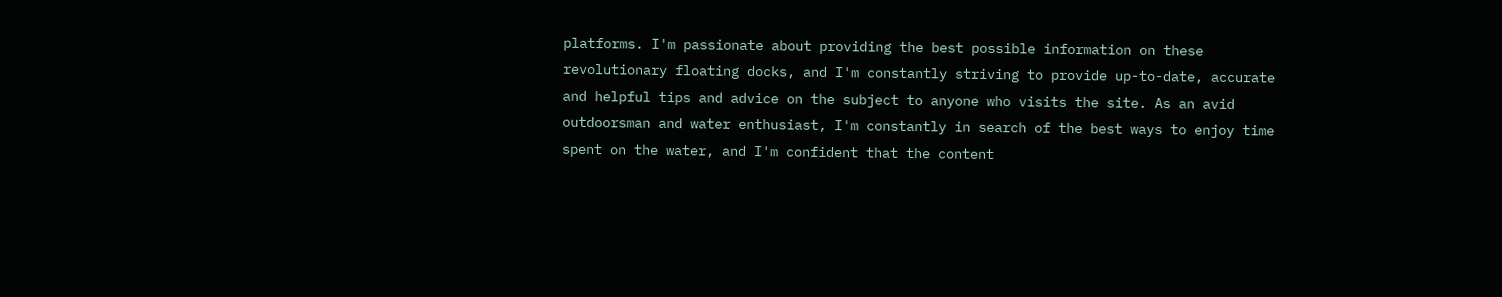platforms. I'm passionate about providing the best possible information on these revolutionary floating docks, and I'm constantly striving to provide up-to-date, accurate and helpful tips and advice on the subject to anyone who visits the site. As an avid outdoorsman and water enthusiast, I'm constantly in search of the best ways to enjoy time spent on the water, and I'm confident that the content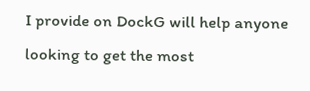I provide on DockG will help anyone looking to get the most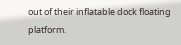out of their inflatable dock floating platform.